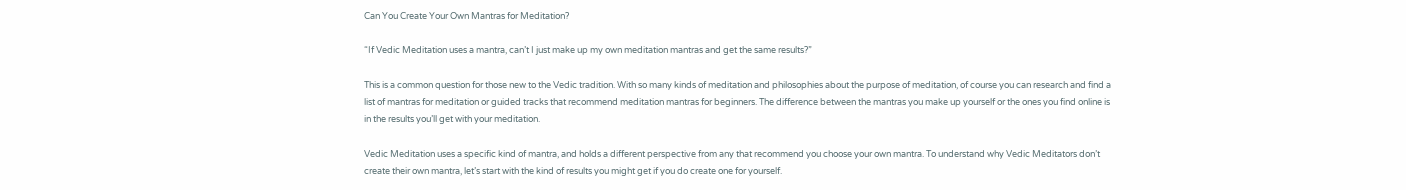Can You Create Your Own Mantras for Meditation?

“If Vedic Meditation uses a mantra, can’t I just make up my own meditation mantras and get the same results?”

This is a common question for those new to the Vedic tradition. With so many kinds of meditation and philosophies about the purpose of meditation, of course you can research and find a list of mantras for meditation or guided tracks that recommend meditation mantras for beginners. The difference between the mantras you make up yourself or the ones you find online is in the results you’ll get with your meditation.

Vedic Meditation uses a specific kind of mantra, and holds a different perspective from any that recommend you choose your own mantra. To understand why Vedic Meditators don’t create their own mantra, let’s start with the kind of results you might get if you do create one for yourself.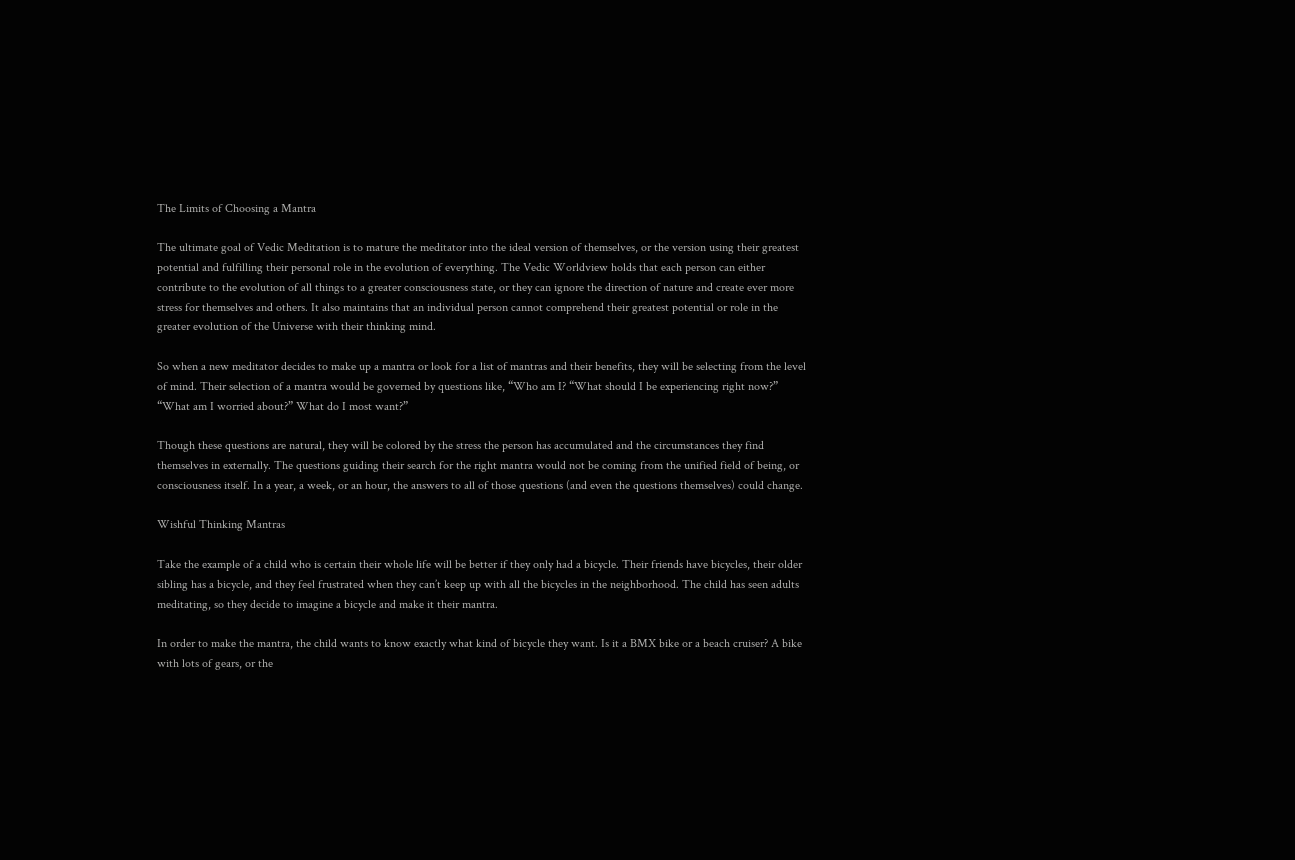The Limits of Choosing a Mantra

The ultimate goal of Vedic Meditation is to mature the meditator into the ideal version of themselves, or the version using their greatest potential and fulfilling their personal role in the evolution of everything. The Vedic Worldview holds that each person can either contribute to the evolution of all things to a greater consciousness state, or they can ignore the direction of nature and create ever more stress for themselves and others. It also maintains that an individual person cannot comprehend their greatest potential or role in the greater evolution of the Universe with their thinking mind.

So when a new meditator decides to make up a mantra or look for a list of mantras and their benefits, they will be selecting from the level of mind. Their selection of a mantra would be governed by questions like, “Who am I? “What should I be experiencing right now?” “What am I worried about?” What do I most want?”

Though these questions are natural, they will be colored by the stress the person has accumulated and the circumstances they find themselves in externally. The questions guiding their search for the right mantra would not be coming from the unified field of being, or consciousness itself. In a year, a week, or an hour, the answers to all of those questions (and even the questions themselves) could change.

Wishful Thinking Mantras

Take the example of a child who is certain their whole life will be better if they only had a bicycle. Their friends have bicycles, their older sibling has a bicycle, and they feel frustrated when they can’t keep up with all the bicycles in the neighborhood. The child has seen adults meditating, so they decide to imagine a bicycle and make it their mantra.

In order to make the mantra, the child wants to know exactly what kind of bicycle they want. Is it a BMX bike or a beach cruiser? A bike with lots of gears, or the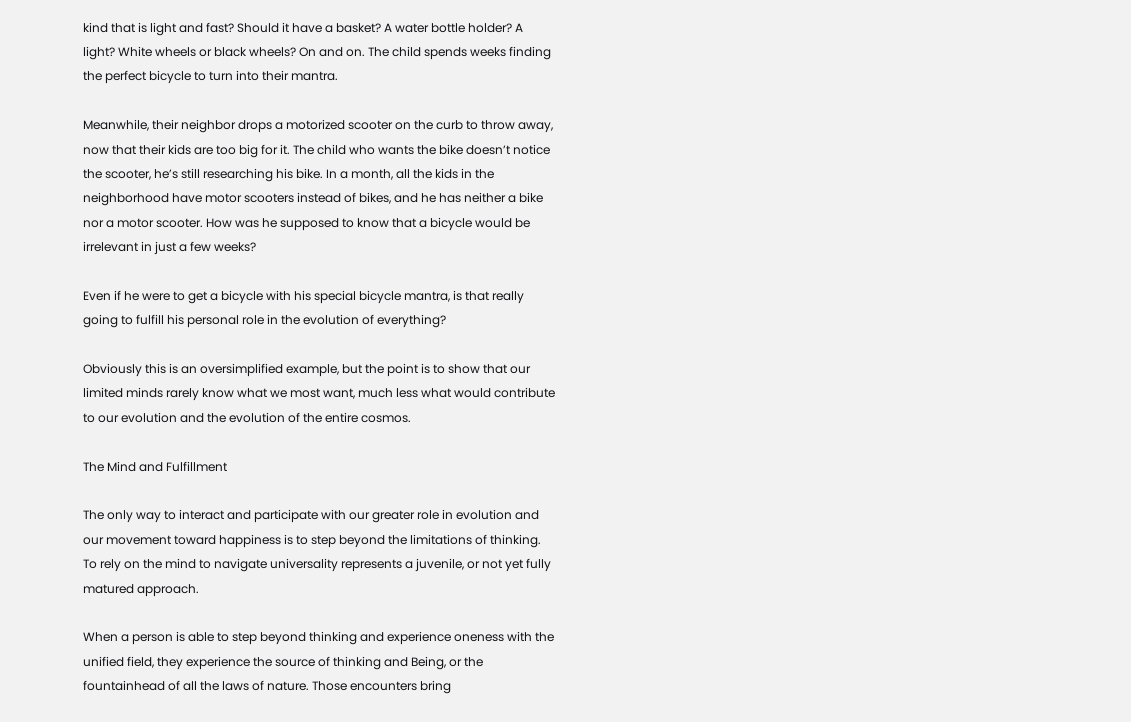kind that is light and fast? Should it have a basket? A water bottle holder? A light? White wheels or black wheels? On and on. The child spends weeks finding the perfect bicycle to turn into their mantra.

Meanwhile, their neighbor drops a motorized scooter on the curb to throw away, now that their kids are too big for it. The child who wants the bike doesn’t notice the scooter, he’s still researching his bike. In a month, all the kids in the neighborhood have motor scooters instead of bikes, and he has neither a bike nor a motor scooter. How was he supposed to know that a bicycle would be irrelevant in just a few weeks?

Even if he were to get a bicycle with his special bicycle mantra, is that really going to fulfill his personal role in the evolution of everything?

Obviously this is an oversimplified example, but the point is to show that our limited minds rarely know what we most want, much less what would contribute to our evolution and the evolution of the entire cosmos.

The Mind and Fulfillment

The only way to interact and participate with our greater role in evolution and our movement toward happiness is to step beyond the limitations of thinking. To rely on the mind to navigate universality represents a juvenile, or not yet fully matured approach.

When a person is able to step beyond thinking and experience oneness with the unified field, they experience the source of thinking and Being, or the fountainhead of all the laws of nature. Those encounters bring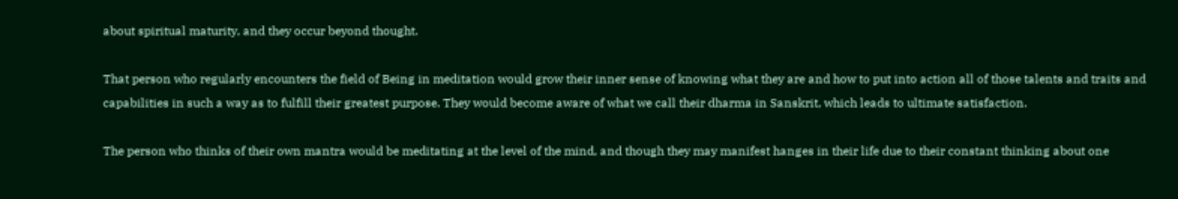about spiritual maturity, and they occur beyond thought.

That person who regularly encounters the field of Being in meditation would grow their inner sense of knowing what they are and how to put into action all of those talents and traits and capabilities in such a way as to fulfill their greatest purpose. They would become aware of what we call their dharma in Sanskrit, which leads to ultimate satisfaction.

The person who thinks of their own mantra would be meditating at the level of the mind, and though they may manifest hanges in their life due to their constant thinking about one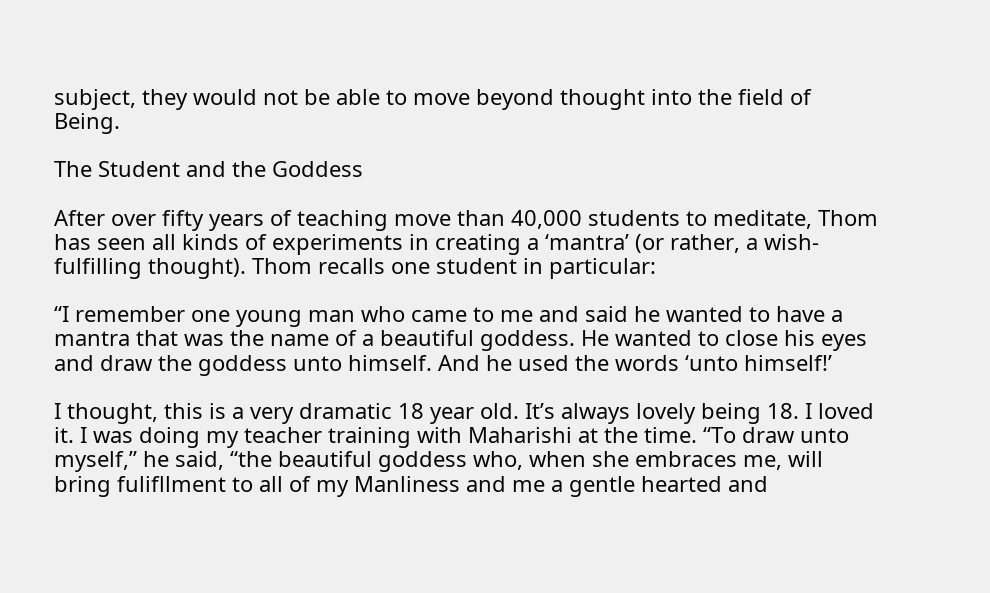subject, they would not be able to move beyond thought into the field of Being.

The Student and the Goddess

After over fifty years of teaching move than 40,000 students to meditate, Thom has seen all kinds of experiments in creating a ‘mantra’ (or rather, a wish-fulfilling thought). Thom recalls one student in particular:

“I remember one young man who came to me and said he wanted to have a mantra that was the name of a beautiful goddess. He wanted to close his eyes and draw the goddess unto himself. And he used the words ‘unto himself!’

I thought, this is a very dramatic 18 year old. It’s always lovely being 18. I loved it. I was doing my teacher training with Maharishi at the time. “To draw unto myself,” he said, “the beautiful goddess who, when she embraces me, will bring fulifllment to all of my Manliness and me a gentle hearted and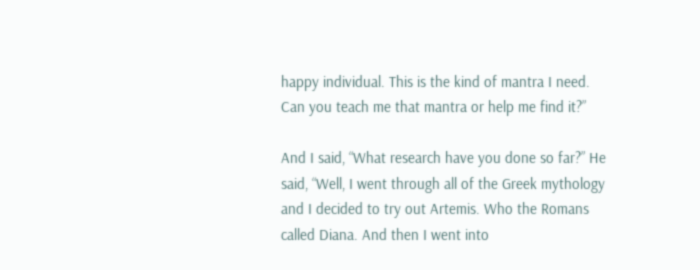happy individual. This is the kind of mantra I need. Can you teach me that mantra or help me find it?”

And I said, “What research have you done so far?” He said, “Well, I went through all of the Greek mythology and I decided to try out Artemis. Who the Romans called Diana. And then I went into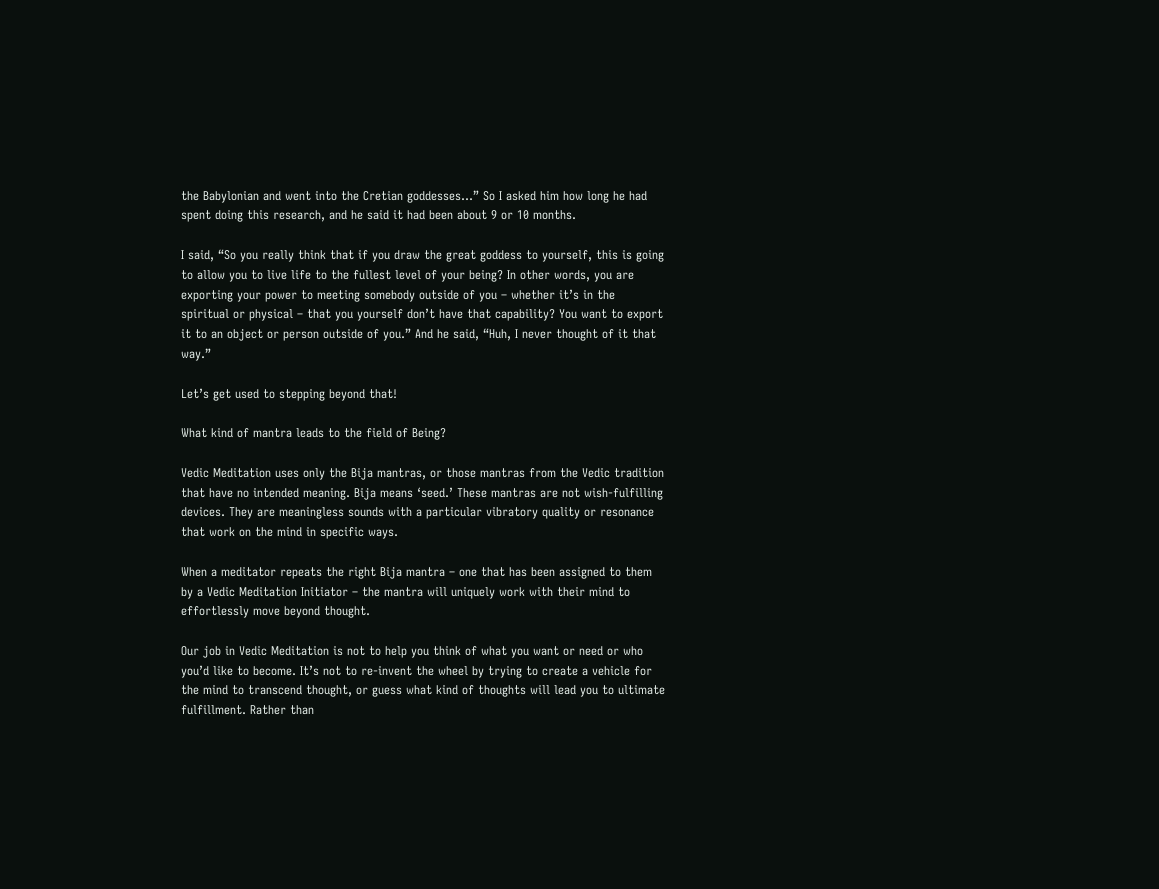the Babylonian and went into the Cretian goddesses…” So I asked him how long he had spent doing this research, and he said it had been about 9 or 10 months.

I said, “So you really think that if you draw the great goddess to yourself, this is going to allow you to live life to the fullest level of your being? In other words, you are exporting your power to meeting somebody outside of you – whether it’s in the spiritual or physical – that you yourself don’t have that capability? You want to export it to an object or person outside of you.” And he said, “Huh, I never thought of it that way.”

Let’s get used to stepping beyond that!

What kind of mantra leads to the field of Being?

Vedic Meditation uses only the Bija mantras, or those mantras from the Vedic tradition that have no intended meaning. Bija means ‘seed.’ These mantras are not wish-fulfilling devices. They are meaningless sounds with a particular vibratory quality or resonance that work on the mind in specific ways.

When a meditator repeats the right Bija mantra – one that has been assigned to them by a Vedic Meditation Initiator – the mantra will uniquely work with their mind to effortlessly move beyond thought.

Our job in Vedic Meditation is not to help you think of what you want or need or who you’d like to become. It’s not to re-invent the wheel by trying to create a vehicle for the mind to transcend thought, or guess what kind of thoughts will lead you to ultimate fulfillment. Rather than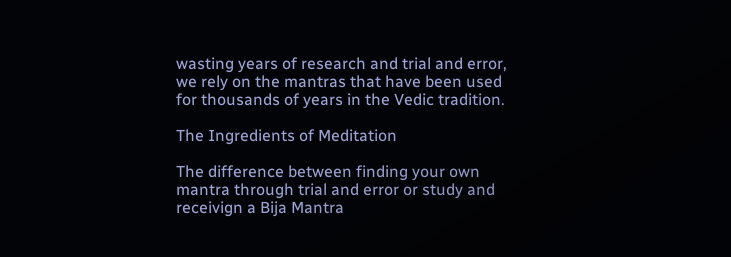wasting years of research and trial and error, we rely on the mantras that have been used for thousands of years in the Vedic tradition.

The Ingredients of Meditation

The difference between finding your own mantra through trial and error or study and receivign a Bija Mantra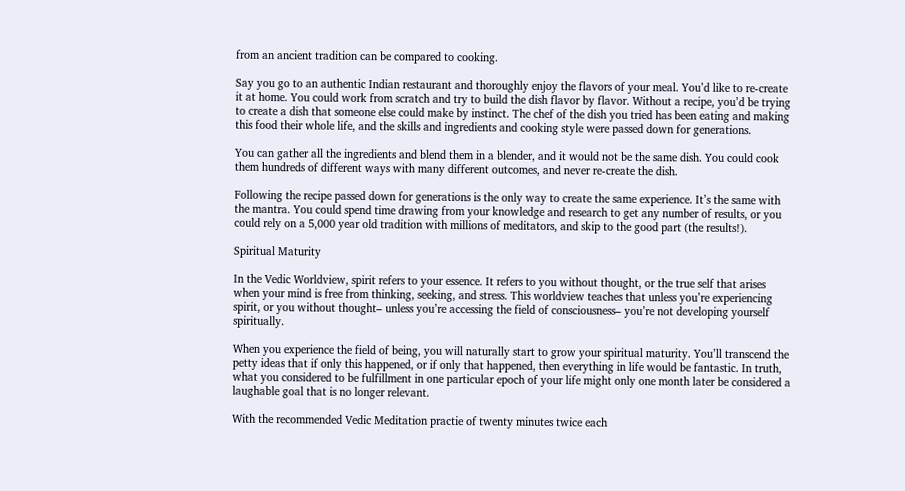from an ancient tradition can be compared to cooking.

Say you go to an authentic Indian restaurant and thoroughly enjoy the flavors of your meal. You’d like to re-create it at home. You could work from scratch and try to build the dish flavor by flavor. Without a recipe, you’d be trying to create a dish that someone else could make by instinct. The chef of the dish you tried has been eating and making this food their whole life, and the skills and ingredients and cooking style were passed down for generations.

You can gather all the ingredients and blend them in a blender, and it would not be the same dish. You could cook them hundreds of different ways with many different outcomes, and never re-create the dish.

Following the recipe passed down for generations is the only way to create the same experience. It’s the same with the mantra. You could spend time drawing from your knowledge and research to get any number of results, or you could rely on a 5,000 year old tradition with millions of meditators, and skip to the good part (the results!).

Spiritual Maturity

In the Vedic Worldview, spirit refers to your essence. It refers to you without thought, or the true self that arises when your mind is free from thinking, seeking, and stress. This worldview teaches that unless you’re experiencing spirit, or you without thought– unless you’re accessing the field of consciousness– you’re not developing yourself spiritually.

When you experience the field of being, you will naturally start to grow your spiritual maturity. You’ll transcend the petty ideas that if only this happened, or if only that happened, then everything in life would be fantastic. In truth, what you considered to be fulfillment in one particular epoch of your life might only one month later be considered a laughable goal that is no longer relevant.

With the recommended Vedic Meditation practie of twenty minutes twice each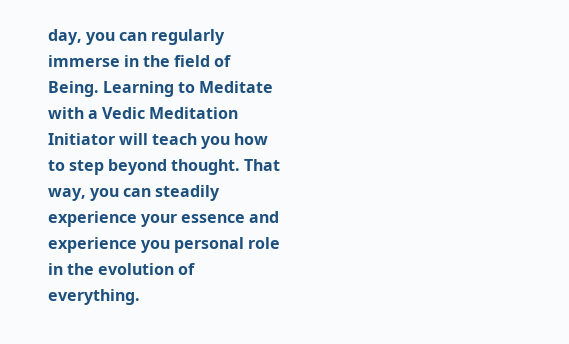day, you can regularly immerse in the field of Being. Learning to Meditate with a Vedic Meditation Initiator will teach you how to step beyond thought. That way, you can steadily experience your essence and experience you personal role in the evolution of everything.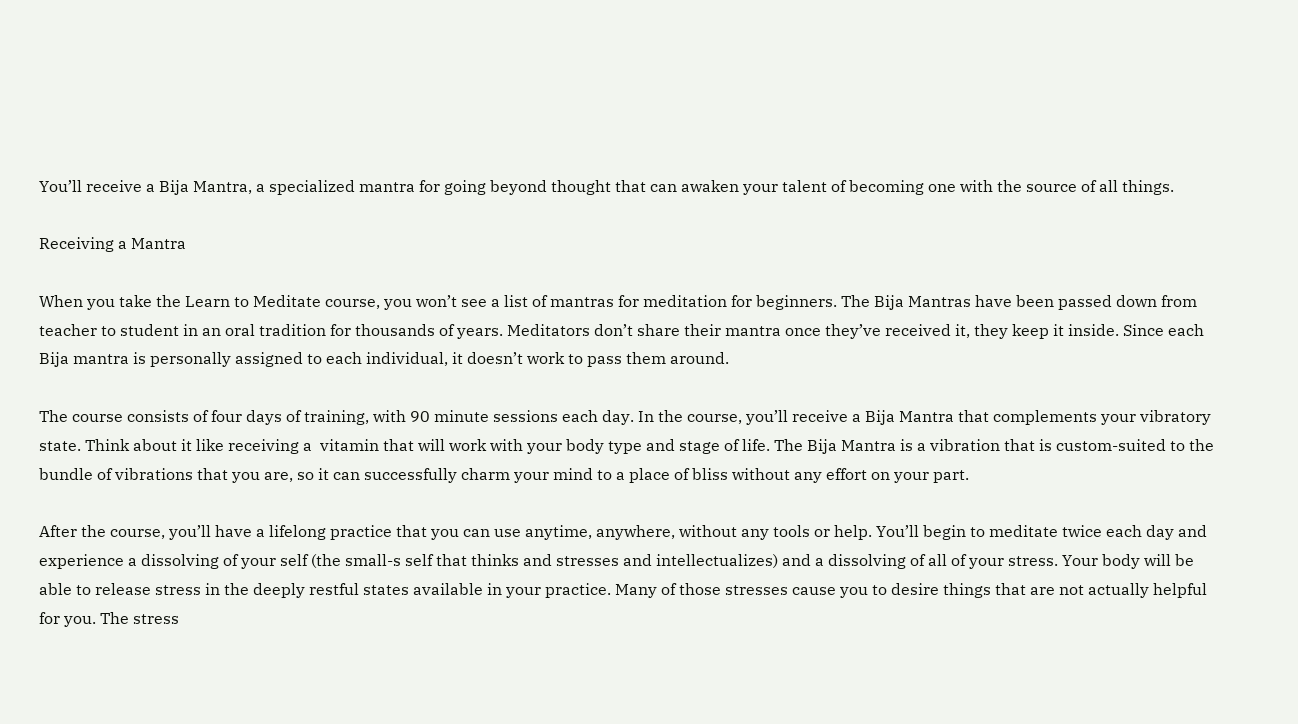You’ll receive a Bija Mantra, a specialized mantra for going beyond thought that can awaken your talent of becoming one with the source of all things.

Receiving a Mantra

When you take the Learn to Meditate course, you won’t see a list of mantras for meditation for beginners. The Bija Mantras have been passed down from teacher to student in an oral tradition for thousands of years. Meditators don’t share their mantra once they’ve received it, they keep it inside. Since each Bija mantra is personally assigned to each individual, it doesn’t work to pass them around.

The course consists of four days of training, with 90 minute sessions each day. In the course, you’ll receive a Bija Mantra that complements your vibratory state. Think about it like receiving a  vitamin that will work with your body type and stage of life. The Bija Mantra is a vibration that is custom-suited to the bundle of vibrations that you are, so it can successfully charm your mind to a place of bliss without any effort on your part.

After the course, you’ll have a lifelong practice that you can use anytime, anywhere, without any tools or help. You’ll begin to meditate twice each day and experience a dissolving of your self (the small-s self that thinks and stresses and intellectualizes) and a dissolving of all of your stress. Your body will be able to release stress in the deeply restful states available in your practice. Many of those stresses cause you to desire things that are not actually helpful for you. The stress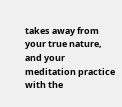takes away from your true nature, and your meditation practice with the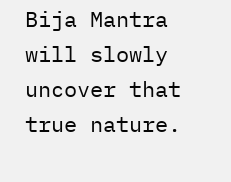Bija Mantra will slowly uncover that true nature.